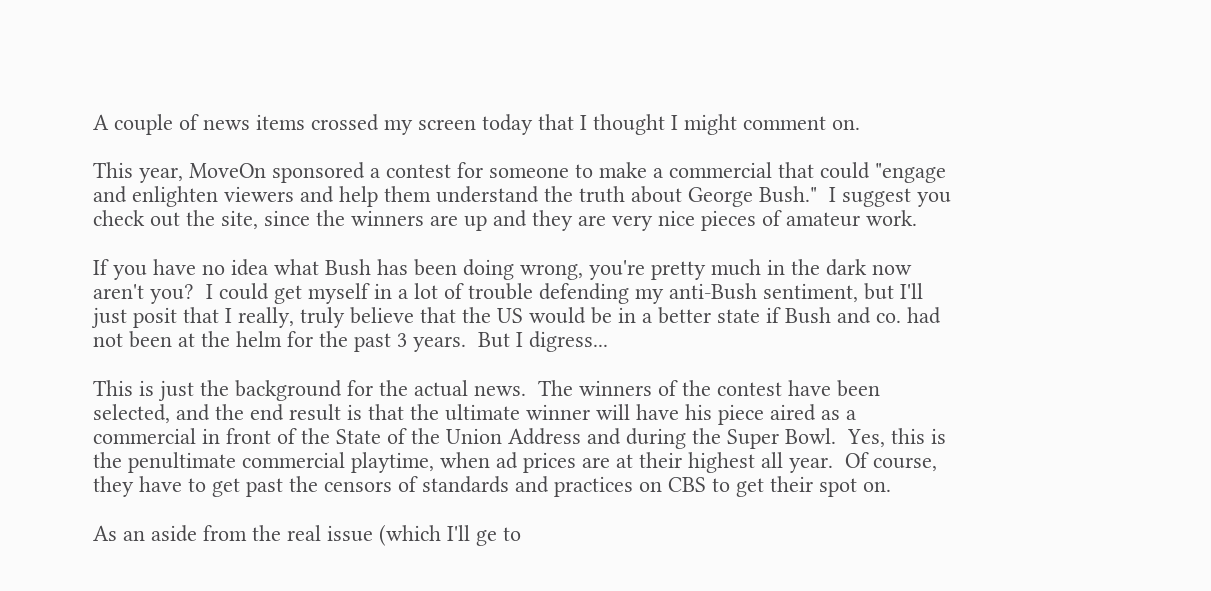A couple of news items crossed my screen today that I thought I might comment on.

This year, MoveOn sponsored a contest for someone to make a commercial that could "engage and enlighten viewers and help them understand the truth about George Bush."  I suggest you check out the site, since the winners are up and they are very nice pieces of amateur work.

If you have no idea what Bush has been doing wrong, you're pretty much in the dark now aren't you?  I could get myself in a lot of trouble defending my anti-Bush sentiment, but I'll just posit that I really, truly believe that the US would be in a better state if Bush and co. had not been at the helm for the past 3 years.  But I digress...

This is just the background for the actual news.  The winners of the contest have been selected, and the end result is that the ultimate winner will have his piece aired as a commercial in front of the State of the Union Address and during the Super Bowl.  Yes, this is the penultimate commercial playtime, when ad prices are at their highest all year.  Of course, they have to get past the censors of standards and practices on CBS to get their spot on.

As an aside from the real issue (which I'll ge to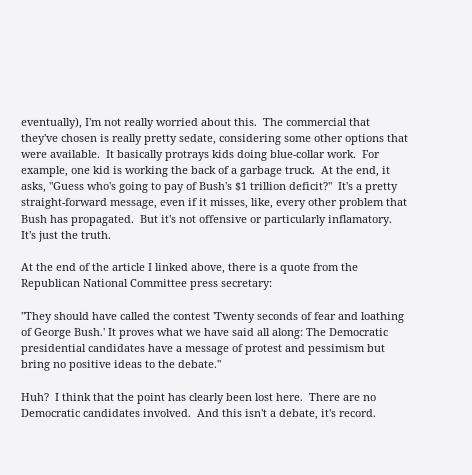eventually), I'm not really worried about this.  The commercial that they've chosen is really pretty sedate, considering some other options that were available.  It basically protrays kids doing blue-collar work.  For example, one kid is working the back of a garbage truck.  At the end, it asks, "Guess who's going to pay of Bush's $1 trillion deficit?"  It's a pretty straight-forward message, even if it misses, like, every other problem that Bush has propagated.  But it's not offensive or particularly inflamatory.  It's just the truth.

At the end of the article I linked above, there is a quote from the Republican National Committee press secretary:

"They should have called the contest 'Twenty seconds of fear and loathing of George Bush.' It proves what we have said all along: The Democratic presidential candidates have a message of protest and pessimism but bring no positive ideas to the debate."

Huh?  I think that the point has clearly been lost here.  There are no Democratic candidates involved.  And this isn't a debate, it's record.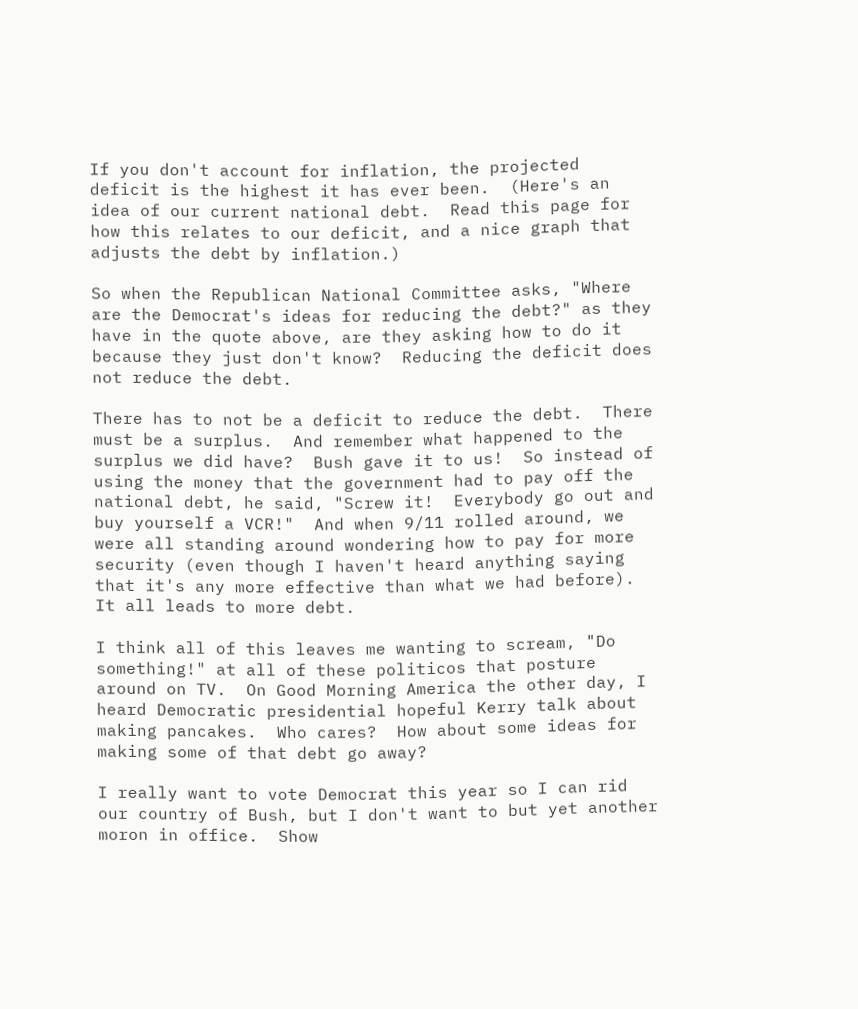If you don't account for inflation, the projected deficit is the highest it has ever been.  (Here's an idea of our current national debt.  Read this page for how this relates to our deficit, and a nice graph that adjusts the debt by inflation.)

So when the Republican National Committee asks, "Where are the Democrat's ideas for reducing the debt?" as they have in the quote above, are they asking how to do it because they just don't know?  Reducing the deficit does not reduce the debt.

There has to not be a deficit to reduce the debt.  There must be a surplus.  And remember what happened to the surplus we did have?  Bush gave it to us!  So instead of using the money that the government had to pay off the national debt, he said, "Screw it!  Everybody go out and buy yourself a VCR!"  And when 9/11 rolled around, we were all standing around wondering how to pay for more security (even though I haven't heard anything saying that it's any more effective than what we had before).  It all leads to more debt.

I think all of this leaves me wanting to scream, "Do something!" at all of these politicos that posture around on TV.  On Good Morning America the other day, I heard Democratic presidential hopeful Kerry talk about making pancakes.  Who cares?  How about some ideas for making some of that debt go away?

I really want to vote Democrat this year so I can rid our country of Bush, but I don't want to but yet another moron in office.  Show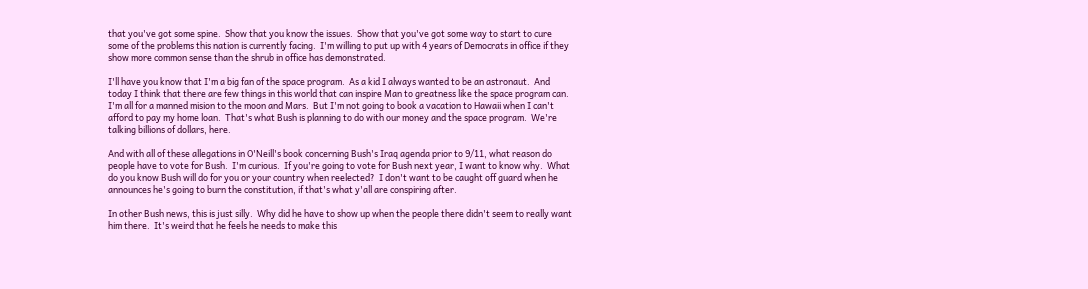that you've got some spine.  Show that you know the issues.  Show that you've got some way to start to cure some of the problems this nation is currently facing.  I'm willing to put up with 4 years of Democrats in office if they show more common sense than the shrub in office has demonstrated.

I'll have you know that I'm a big fan of the space program.  As a kid I always wanted to be an astronaut.  And today I think that there are few things in this world that can inspire Man to greatness like the space program can.  I'm all for a manned mision to the moon and Mars.  But I'm not going to book a vacation to Hawaii when I can't afford to pay my home loan.  That's what Bush is planning to do with our money and the space program.  We're talking billions of dollars, here.

And with all of these allegations in O'Neill's book concerning Bush's Iraq agenda prior to 9/11, what reason do people have to vote for Bush.  I'm curious.  If you're going to vote for Bush next year, I want to know why.  What do you know Bush will do for you or your country when reelected?  I don't want to be caught off guard when he announces he's going to burn the constitution, if that's what y'all are conspiring after.

In other Bush news, this is just silly.  Why did he have to show up when the people there didn't seem to really want him there.  It's weird that he feels he needs to make this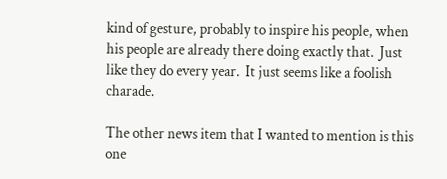kind of gesture, probably to inspire his people, when his people are already there doing exactly that.  Just like they do every year.  It just seems like a foolish charade.

The other news item that I wanted to mention is this one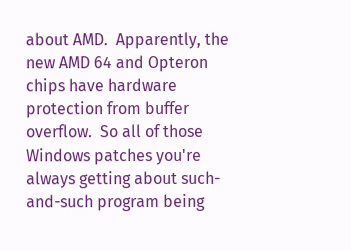about AMD.  Apparently, the new AMD 64 and Opteron chips have hardware protection from buffer overflow.  So all of those Windows patches you're always getting about such-and-such program being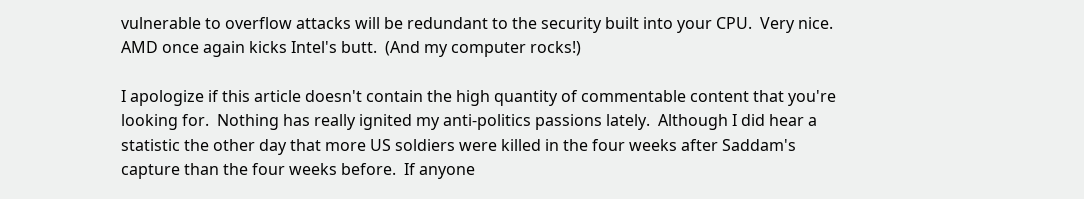vulnerable to overflow attacks will be redundant to the security built into your CPU.  Very nice.  AMD once again kicks Intel's butt.  (And my computer rocks!)

I apologize if this article doesn't contain the high quantity of commentable content that you're looking for.  Nothing has really ignited my anti-politics passions lately.  Although I did hear a statistic the other day that more US soldiers were killed in the four weeks after Saddam's capture than the four weeks before.  If anyone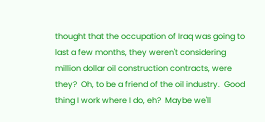thought that the occupation of Iraq was going to last a few months, they weren't considering million dollar oil construction contracts, were they?  Oh, to be a friend of the oil industry.  Good thing I work where I do, eh?  Maybe we'll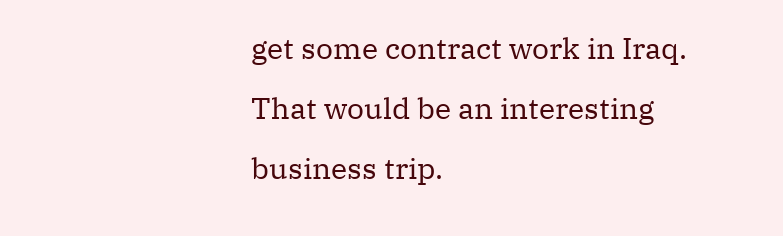get some contract work in Iraq.  That would be an interesting business trip.